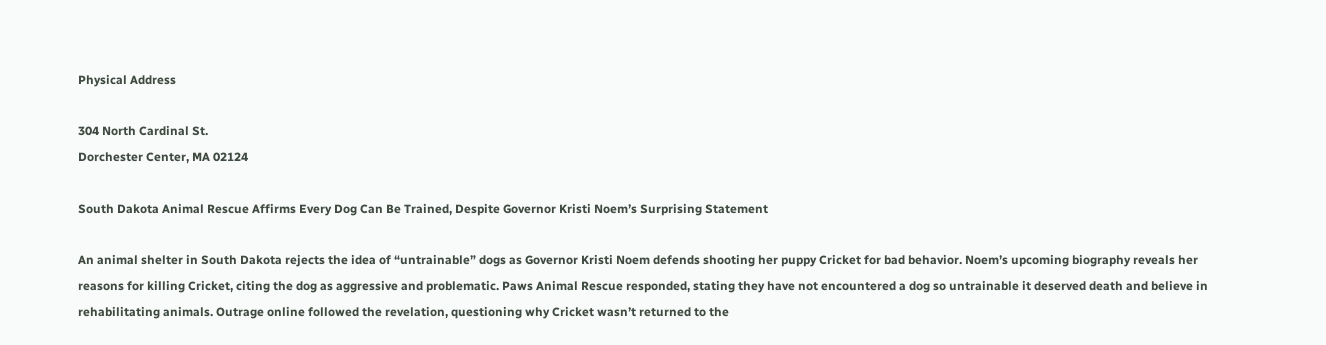Physical Address

304 North Cardinal St.
Dorchester Center, MA 02124

South Dakota Animal Rescue Affirms Every Dog Can Be Trained, Despite Governor Kristi Noem’s Surprising Statement

An animal shelter in South Dakota rejects the idea of “untrainable” dogs as Governor Kristi Noem defends shooting her puppy Cricket for bad behavior. Noem’s upcoming biography reveals her reasons for killing Cricket, citing the dog as aggressive and problematic. Paws Animal Rescue responded, stating they have not encountered a dog so untrainable it deserved death and believe in rehabilitating animals. Outrage online followed the revelation, questioning why Cricket wasn’t returned to the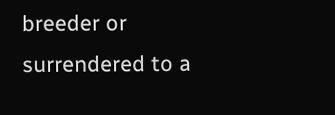breeder or surrendered to a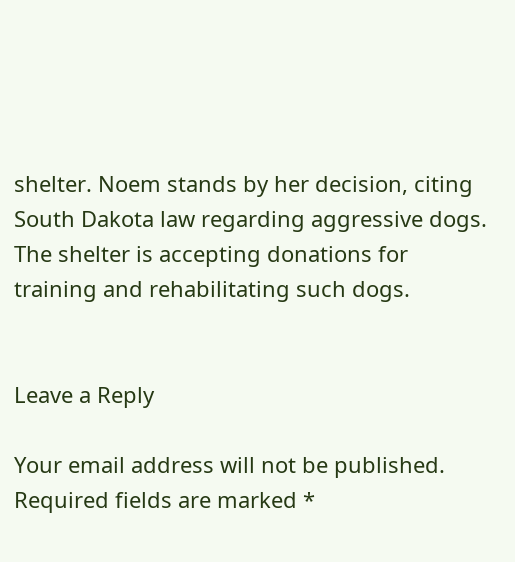shelter. Noem stands by her decision, citing South Dakota law regarding aggressive dogs. The shelter is accepting donations for training and rehabilitating such dogs.


Leave a Reply

Your email address will not be published. Required fields are marked *